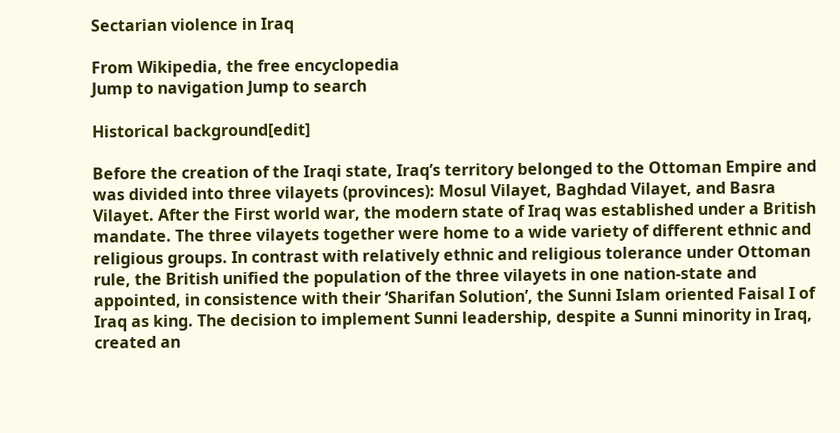Sectarian violence in Iraq

From Wikipedia, the free encyclopedia
Jump to navigation Jump to search

Historical background[edit]

Before the creation of the Iraqi state, Iraq’s territory belonged to the Ottoman Empire and was divided into three vilayets (provinces): Mosul Vilayet, Baghdad Vilayet, and Basra Vilayet. After the First world war, the modern state of Iraq was established under a British mandate. The three vilayets together were home to a wide variety of different ethnic and religious groups. In contrast with relatively ethnic and religious tolerance under Ottoman rule, the British unified the population of the three vilayets in one nation-state and appointed, in consistence with their ‘Sharifan Solution’, the Sunni Islam oriented Faisal I of Iraq as king. The decision to implement Sunni leadership, despite a Sunni minority in Iraq, created an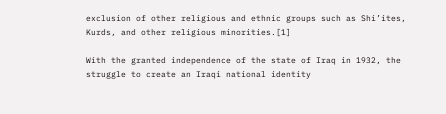exclusion of other religious and ethnic groups such as Shi’ites, Kurds, and other religious minorities.[1]

With the granted independence of the state of Iraq in 1932, the struggle to create an Iraqi national identity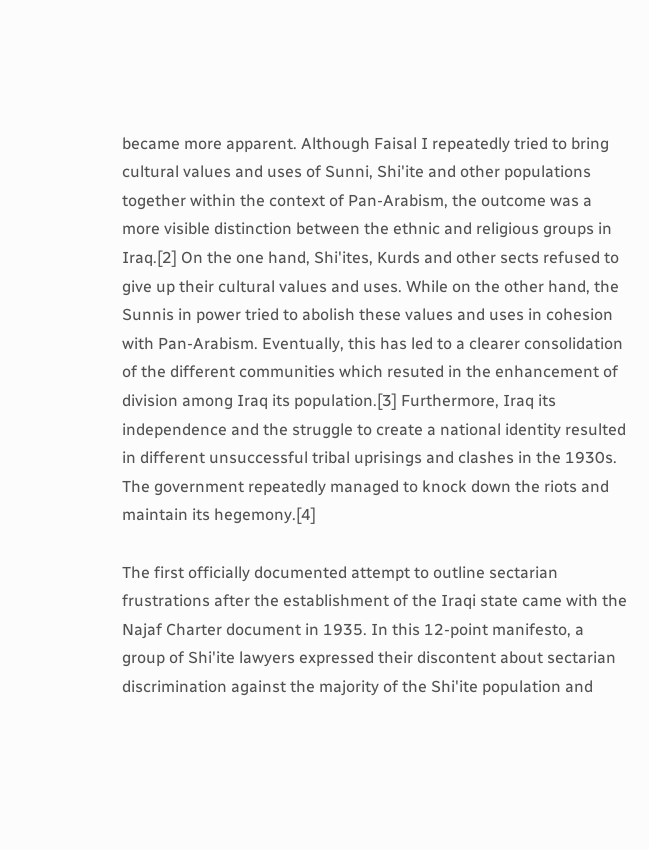became more apparent. Although Faisal I repeatedly tried to bring cultural values and uses of Sunni, Shi'ite and other populations together within the context of Pan-Arabism, the outcome was a more visible distinction between the ethnic and religious groups in Iraq.[2] On the one hand, Shi'ites, Kurds and other sects refused to give up their cultural values and uses. While on the other hand, the Sunnis in power tried to abolish these values and uses in cohesion with Pan-Arabism. Eventually, this has led to a clearer consolidation of the different communities which resuted in the enhancement of division among Iraq its population.[3] Furthermore, Iraq its independence and the struggle to create a national identity resulted in different unsuccessful tribal uprisings and clashes in the 1930s. The government repeatedly managed to knock down the riots and maintain its hegemony.[4]

The first officially documented attempt to outline sectarian frustrations after the establishment of the Iraqi state came with the Najaf Charter document in 1935. In this 12-point manifesto, a group of Shi'ite lawyers expressed their discontent about sectarian discrimination against the majority of the Shi'ite population and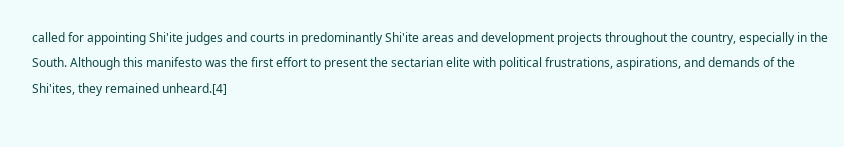called for appointing Shi'ite judges and courts in predominantly Shi'ite areas and development projects throughout the country, especially in the South. Although this manifesto was the first effort to present the sectarian elite with political frustrations, aspirations, and demands of the Shi'ites, they remained unheard.[4]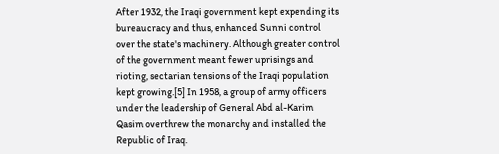After 1932, the Iraqi government kept expending its bureaucracy and thus, enhanced Sunni control over the state's machinery. Although greater control of the government meant fewer uprisings and rioting, sectarian tensions of the Iraqi population kept growing.[5] In 1958, a group of army officers under the leadership of General Abd al-Karim Qasim overthrew the monarchy and installed the Republic of Iraq.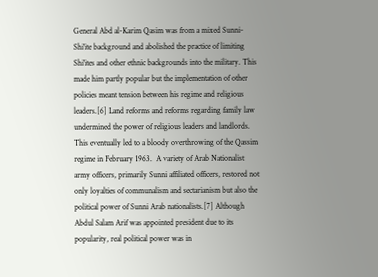General Abd al-Karim Qasim was from a mixed Sunni-Shi'ite background and abolished the practice of limiting Shi'ites and other ethnic backgrounds into the military. This made him partly popular but the implementation of other policies meant tension between his regime and religious leaders.[6] Land reforms and reforms regarding family law undermined the power of religious leaders and landlords. This eventually led to a bloody overthrowing of the Qassim regime in February 1963.  A variety of Arab Nationalist army officers, primarily Sunni affiliated officers, restored not only loyalties of communalism and sectarianism but also the political power of Sunni Arab nationalists.[7] Although Abdul Salam Arif was appointed president due to its popularity, real political power was in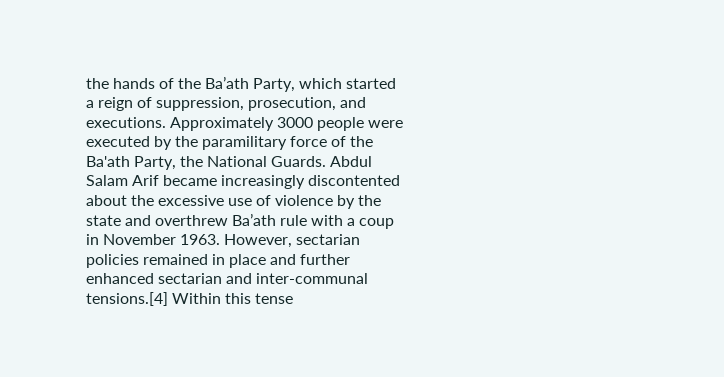the hands of the Ba’ath Party, which started a reign of suppression, prosecution, and executions. Approximately 3000 people were executed by the paramilitary force of the Ba'ath Party, the National Guards. Abdul Salam Arif became increasingly discontented about the excessive use of violence by the state and overthrew Ba’ath rule with a coup in November 1963. However, sectarian policies remained in place and further enhanced sectarian and inter-communal tensions.[4] Within this tense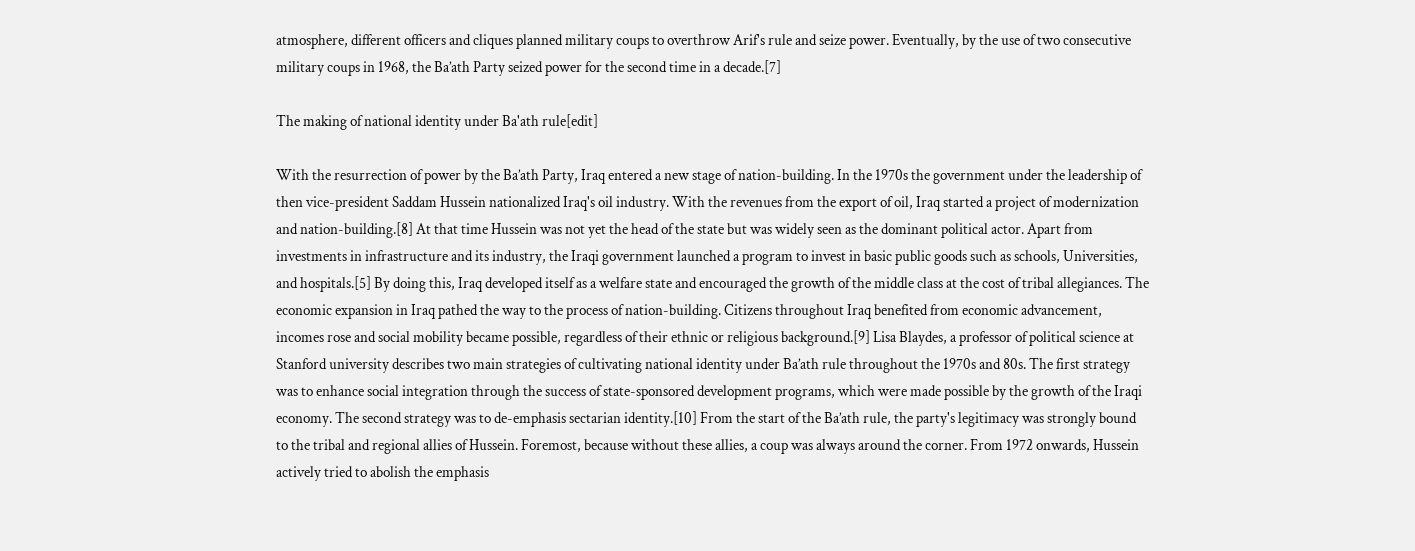atmosphere, different officers and cliques planned military coups to overthrow Arif's rule and seize power. Eventually, by the use of two consecutive military coups in 1968, the Ba’ath Party seized power for the second time in a decade.[7]

The making of national identity under Ba'ath rule[edit]

With the resurrection of power by the Ba’ath Party, Iraq entered a new stage of nation-building. In the 1970s the government under the leadership of then vice-president Saddam Hussein nationalized Iraq's oil industry. With the revenues from the export of oil, Iraq started a project of modernization and nation-building.[8] At that time Hussein was not yet the head of the state but was widely seen as the dominant political actor. Apart from investments in infrastructure and its industry, the Iraqi government launched a program to invest in basic public goods such as schools, Universities, and hospitals.[5] By doing this, Iraq developed itself as a welfare state and encouraged the growth of the middle class at the cost of tribal allegiances. The economic expansion in Iraq pathed the way to the process of nation-building. Citizens throughout Iraq benefited from economic advancement, incomes rose and social mobility became possible, regardless of their ethnic or religious background.[9] Lisa Blaydes, a professor of political science at Stanford university describes two main strategies of cultivating national identity under Ba’ath rule throughout the 1970s and 80s. The first strategy was to enhance social integration through the success of state-sponsored development programs, which were made possible by the growth of the Iraqi economy. The second strategy was to de-emphasis sectarian identity.[10] From the start of the Ba’ath rule, the party's legitimacy was strongly bound to the tribal and regional allies of Hussein. Foremost, because without these allies, a coup was always around the corner. From 1972 onwards, Hussein actively tried to abolish the emphasis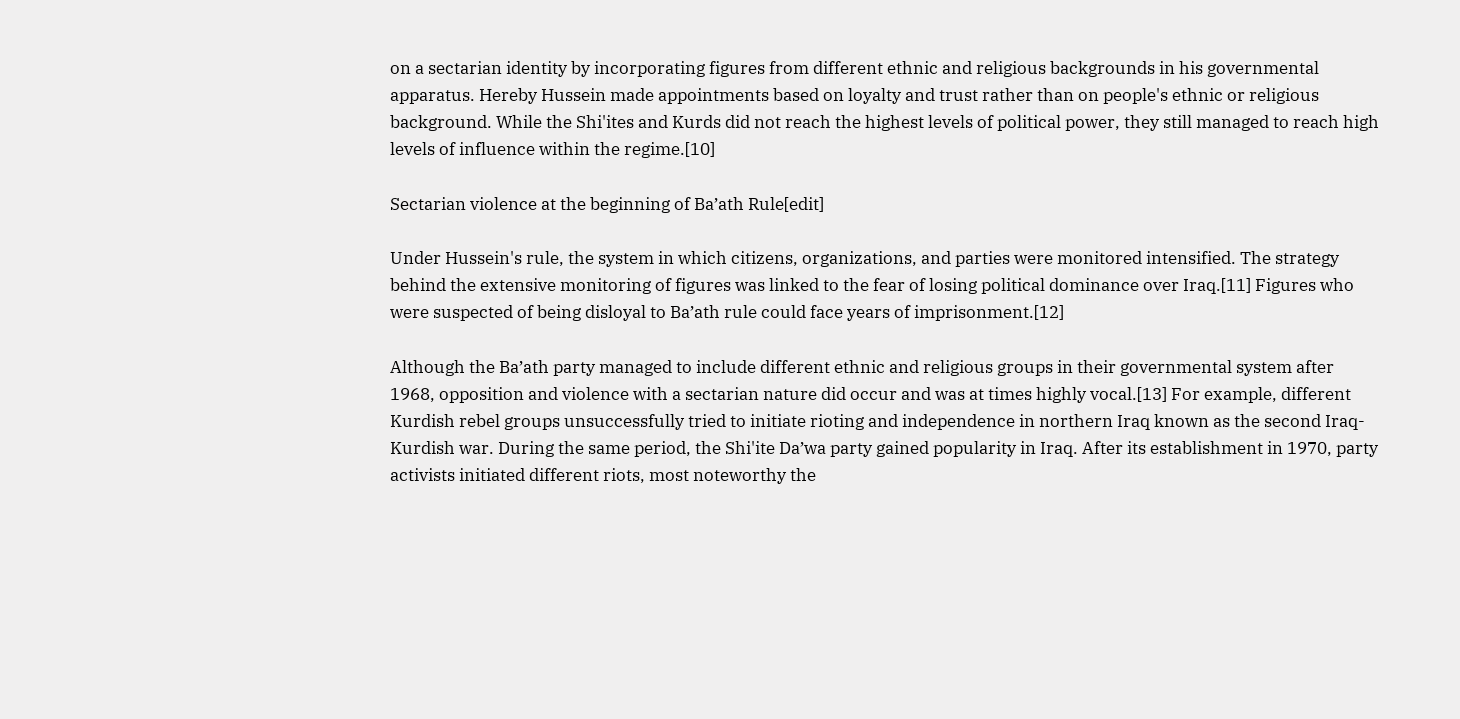on a sectarian identity by incorporating figures from different ethnic and religious backgrounds in his governmental apparatus. Hereby Hussein made appointments based on loyalty and trust rather than on people's ethnic or religious background. While the Shi'ites and Kurds did not reach the highest levels of political power, they still managed to reach high levels of influence within the regime.[10]

Sectarian violence at the beginning of Ba’ath Rule[edit]

Under Hussein's rule, the system in which citizens, organizations, and parties were monitored intensified. The strategy behind the extensive monitoring of figures was linked to the fear of losing political dominance over Iraq.[11] Figures who were suspected of being disloyal to Ba’ath rule could face years of imprisonment.[12]

Although the Ba’ath party managed to include different ethnic and religious groups in their governmental system after 1968, opposition and violence with a sectarian nature did occur and was at times highly vocal.[13] For example, different Kurdish rebel groups unsuccessfully tried to initiate rioting and independence in northern Iraq known as the second Iraq-Kurdish war. During the same period, the Shi'ite Da’wa party gained popularity in Iraq. After its establishment in 1970, party activists initiated different riots, most noteworthy the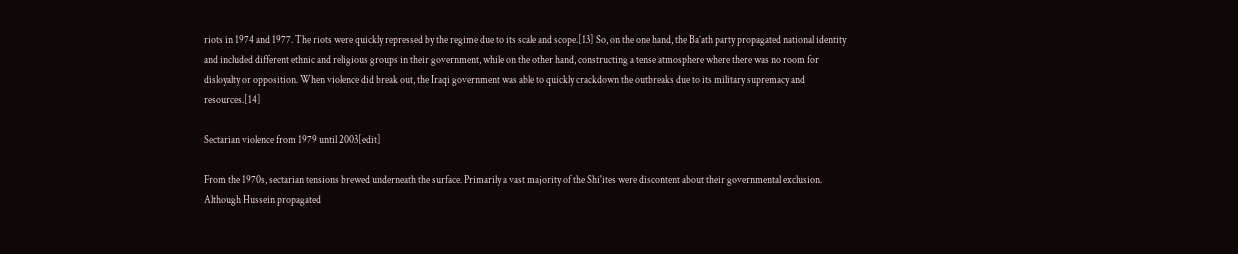riots in 1974 and 1977. The riots were quickly repressed by the regime due to its scale and scope.[13] So, on the one hand, the Ba’ath party propagated national identity and included different ethnic and religious groups in their government, while on the other hand, constructing a tense atmosphere where there was no room for disloyalty or opposition. When violence did break out, the Iraqi government was able to quickly crackdown the outbreaks due to its military supremacy and resources.[14]

Sectarian violence from 1979 until 2003[edit]

From the 1970s, sectarian tensions brewed underneath the surface. Primarily a vast majority of the Shi'ites were discontent about their governmental exclusion. Although Hussein propagated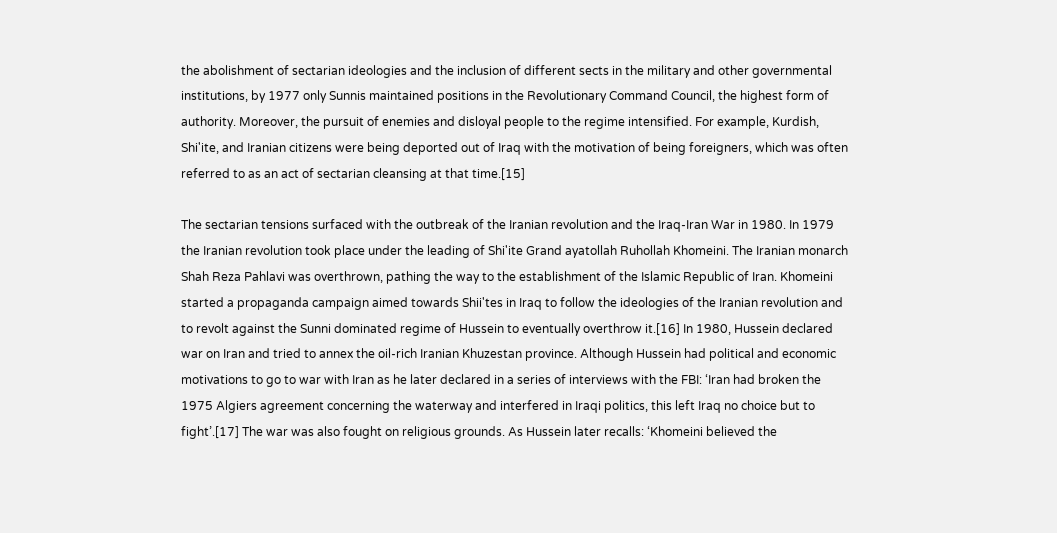the abolishment of sectarian ideologies and the inclusion of different sects in the military and other governmental institutions, by 1977 only Sunnis maintained positions in the Revolutionary Command Council, the highest form of authority. Moreover, the pursuit of enemies and disloyal people to the regime intensified. For example, Kurdish, Shi'ite, and Iranian citizens were being deported out of Iraq with the motivation of being foreigners, which was often referred to as an act of sectarian cleansing at that time.[15]

The sectarian tensions surfaced with the outbreak of the Iranian revolution and the Iraq-Iran War in 1980. In 1979 the Iranian revolution took place under the leading of Shi'ite Grand ayatollah Ruhollah Khomeini. The Iranian monarch Shah Reza Pahlavi was overthrown, pathing the way to the establishment of the Islamic Republic of Iran. Khomeini started a propaganda campaign aimed towards Shii'tes in Iraq to follow the ideologies of the Iranian revolution and to revolt against the Sunni dominated regime of Hussein to eventually overthrow it.[16] In 1980, Hussein declared war on Iran and tried to annex the oil-rich Iranian Khuzestan province. Although Hussein had political and economic motivations to go to war with Iran as he later declared in a series of interviews with the FBI: ‘Iran had broken the 1975 Algiers agreement concerning the waterway and interfered in Iraqi politics, this left Iraq no choice but to fight’.[17] The war was also fought on religious grounds. As Hussein later recalls: ‘Khomeini believed the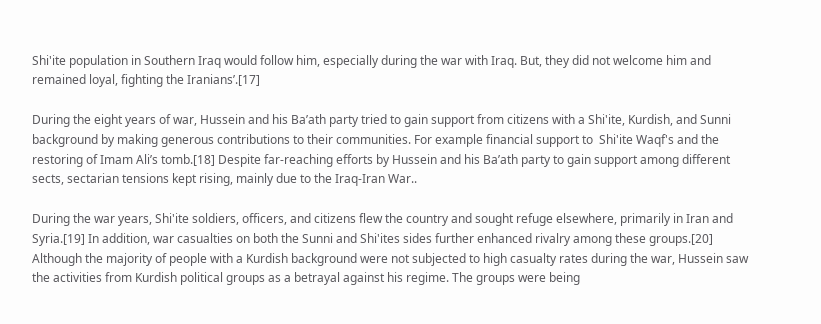Shi'ite population in Southern Iraq would follow him, especially during the war with Iraq. But, they did not welcome him and remained loyal, fighting the Iranians’.[17]

During the eight years of war, Hussein and his Ba’ath party tried to gain support from citizens with a Shi'ite, Kurdish, and Sunni background by making generous contributions to their communities. For example financial support to  Shi'ite Waqf's and the restoring of Imam Ali’s tomb.[18] Despite far-reaching efforts by Hussein and his Ba’ath party to gain support among different sects, sectarian tensions kept rising, mainly due to the Iraq-Iran War..

During the war years, Shi'ite soldiers, officers, and citizens flew the country and sought refuge elsewhere, primarily in Iran and Syria.[19] In addition, war casualties on both the Sunni and Shi'ites sides further enhanced rivalry among these groups.[20] Although the majority of people with a Kurdish background were not subjected to high casualty rates during the war, Hussein saw the activities from Kurdish political groups as a betrayal against his regime. The groups were being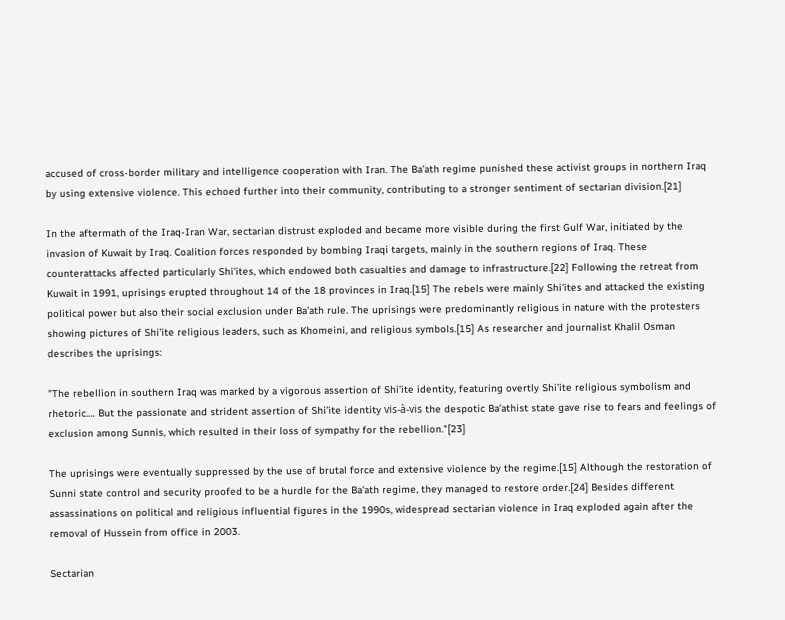accused of cross-border military and intelligence cooperation with Iran. The Ba’ath regime punished these activist groups in northern Iraq by using extensive violence. This echoed further into their community, contributing to a stronger sentiment of sectarian division.[21]

In the aftermath of the Iraq-Iran War, sectarian distrust exploded and became more visible during the first Gulf War, initiated by the invasion of Kuwait by Iraq. Coalition forces responded by bombing Iraqi targets, mainly in the southern regions of Iraq. These counterattacks affected particularly Shi'ites, which endowed both casualties and damage to infrastructure.[22] Following the retreat from Kuwait in 1991, uprisings erupted throughout 14 of the 18 provinces in Iraq.[15] The rebels were mainly Shi'ites and attacked the existing political power but also their social exclusion under Ba’ath rule. The uprisings were predominantly religious in nature with the protesters showing pictures of Shi'ite religious leaders, such as Khomeini, and religious symbols.[15] As researcher and journalist Khalil Osman describes the uprisings:

"The rebellion in southern Iraq was marked by a vigorous assertion of Shi’ite identity, featuring overtly Shi’ite religious symbolism and rhetoric.… But the passionate and strident assertion of Shi’ite identity vis-à-vis the despotic Ba’athist state gave rise to fears and feelings of exclusion among Sunnis, which resulted in their loss of sympathy for the rebellion."[23]

The uprisings were eventually suppressed by the use of brutal force and extensive violence by the regime.[15] Although the restoration of Sunni state control and security proofed to be a hurdle for the Ba’ath regime, they managed to restore order.[24] Besides different assassinations on political and religious influential figures in the 1990s, widespread sectarian violence in Iraq exploded again after the removal of Hussein from office in 2003.

Sectarian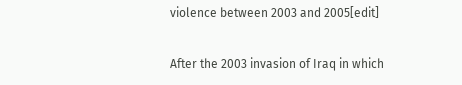violence between 2003 and 2005[edit]

After the 2003 invasion of Iraq in which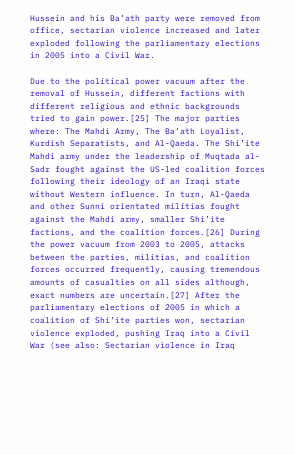Hussein and his Ba’ath party were removed from office, sectarian violence increased and later exploded following the parliamentary elections in 2005 into a Civil War.

Due to the political power vacuum after the removal of Hussein, different factions with different religious and ethnic backgrounds tried to gain power.[25] The major parties where: The Mahdi Army, The Ba’ath Loyalist, Kurdish Separatists, and Al-Qaeda. The Shi’ite Mahdi army under the leadership of Muqtada al-Sadr fought against the US-led coalition forces following their ideology of an Iraqi state without Western influence. In turn, Al-Qaeda and other Sunni orientated militias fought against the Mahdi army, smaller Shi’ite factions, and the coalition forces.[26] During the power vacuum from 2003 to 2005, attacks between the parties, militias, and coalition forces occurred frequently, causing tremendous amounts of casualties on all sides although, exact numbers are uncertain.[27] After the parliamentary elections of 2005 in which a coalition of Shi’ite parties won, sectarian violence exploded, pushing Iraq into a Civil War (see also: Sectarian violence in Iraq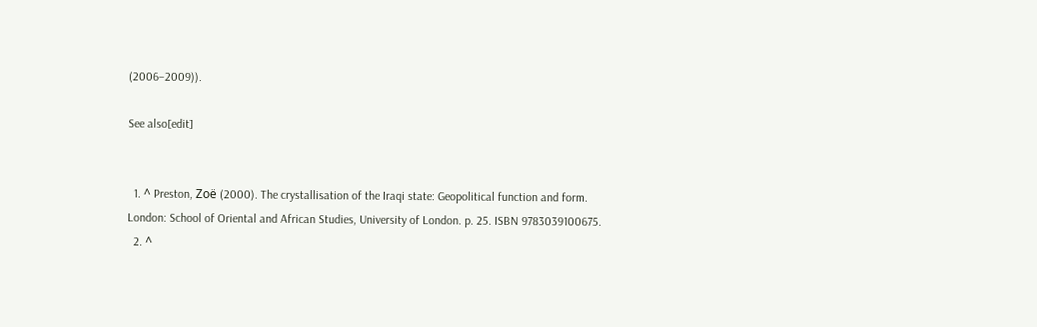(2006–2009)).

See also[edit]


  1. ^ Preston, Zoë (2000). The crystallisation of the Iraqi state: Geopolitical function and form. London: School of Oriental and African Studies, University of London. p. 25. ISBN 9783039100675.
  2. ^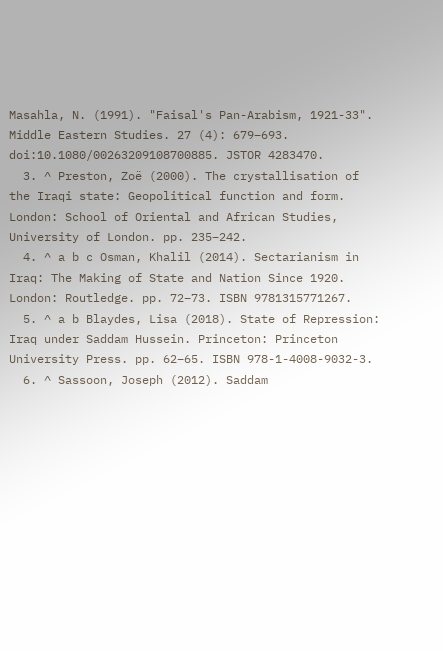Masahla, N. (1991). "Faisal's Pan-Arabism, 1921-33". Middle Eastern Studies. 27 (4): 679–693. doi:10.1080/00263209108700885. JSTOR 4283470.
  3. ^ Preston, Zoë (2000). The crystallisation of the Iraqi state: Geopolitical function and form. London: School of Oriental and African Studies, University of London. pp. 235–242.
  4. ^ a b c Osman, Khalil (2014). Sectarianism in Iraq: The Making of State and Nation Since 1920. London: Routledge. pp. 72–73. ISBN 9781315771267.
  5. ^ a b Blaydes, Lisa (2018). State of Repression: Iraq under Saddam Hussein. Princeton: Princeton University Press. pp. 62–65. ISBN 978-1-4008-9032-3.
  6. ^ Sassoon, Joseph (2012). Saddam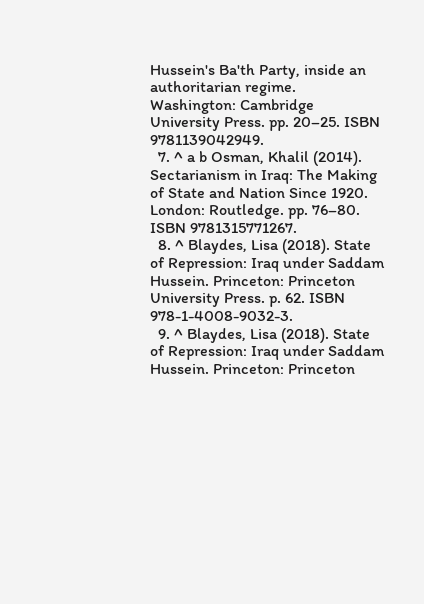Hussein's Ba'th Party, inside an authoritarian regime. Washington: Cambridge University Press. pp. 20–25. ISBN 9781139042949.
  7. ^ a b Osman, Khalil (2014). Sectarianism in Iraq: The Making of State and Nation Since 1920. London: Routledge. pp. 76–80. ISBN 9781315771267.
  8. ^ Blaydes, Lisa (2018). State of Repression: Iraq under Saddam Hussein. Princeton: Princeton University Press. p. 62. ISBN 978-1-4008-9032-3.
  9. ^ Blaydes, Lisa (2018). State of Repression: Iraq under Saddam Hussein. Princeton: Princeton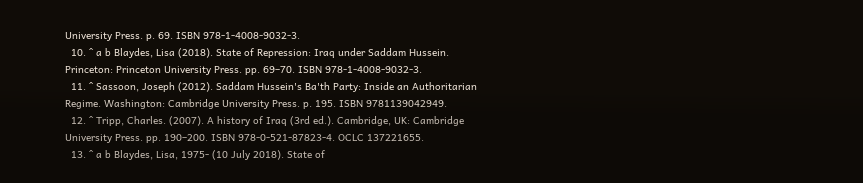University Press. p. 69. ISBN 978-1-4008-9032-3.
  10. ^ a b Blaydes, Lisa (2018). State of Repression: Iraq under Saddam Hussein. Princeton: Princeton University Press. pp. 69–70. ISBN 978-1-4008-9032-3.
  11. ^ Sassoon, Joseph (2012). Saddam Hussein's Ba'th Party: Inside an Authoritarian Regime. Washington: Cambridge University Press. p. 195. ISBN 9781139042949.
  12. ^ Tripp, Charles. (2007). A history of Iraq (3rd ed.). Cambridge, UK: Cambridge University Press. pp. 190–200. ISBN 978-0-521-87823-4. OCLC 137221655.
  13. ^ a b Blaydes, Lisa, 1975- (10 July 2018). State of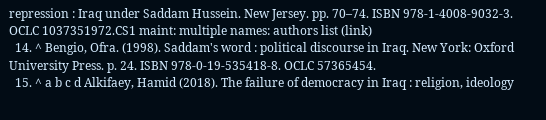repression : Iraq under Saddam Hussein. New Jersey. pp. 70–74. ISBN 978-1-4008-9032-3. OCLC 1037351972.CS1 maint: multiple names: authors list (link)
  14. ^ Bengio, Ofra. (1998). Saddam's word : political discourse in Iraq. New York: Oxford University Press. p. 24. ISBN 978-0-19-535418-8. OCLC 57365454.
  15. ^ a b c d Alkifaey, Hamid (2018). The failure of democracy in Iraq : religion, ideology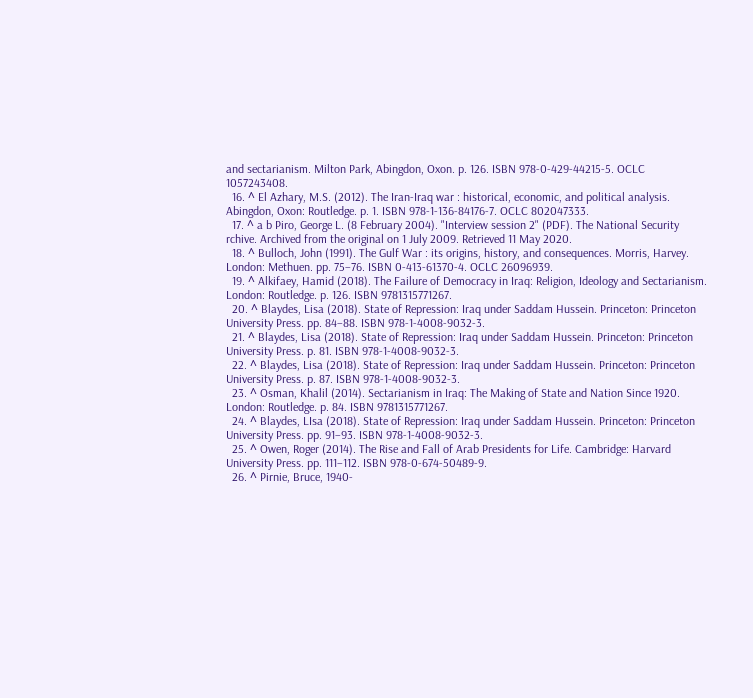and sectarianism. Milton Park, Abingdon, Oxon. p. 126. ISBN 978-0-429-44215-5. OCLC 1057243408.
  16. ^ El Azhary, M.S. (2012). The Iran-Iraq war : historical, economic, and political analysis. Abingdon, Oxon: Routledge. p. 1. ISBN 978-1-136-84176-7. OCLC 802047333.
  17. ^ a b Piro, George L. (8 February 2004). "Interview session 2" (PDF). The National Security rchive. Archived from the original on 1 July 2009. Retrieved 11 May 2020.
  18. ^ Bulloch, John (1991). The Gulf War : its origins, history, and consequences. Morris, Harvey. London: Methuen. pp. 75–76. ISBN 0-413-61370-4. OCLC 26096939.
  19. ^ Alkifaey, Hamid (2018). The Failure of Democracy in Iraq: Religion, Ideology and Sectarianism. London: Routledge. p. 126. ISBN 9781315771267.
  20. ^ Blaydes, Lisa (2018). State of Repression: Iraq under Saddam Hussein. Princeton: Princeton University Press. pp. 84–88. ISBN 978-1-4008-9032-3.
  21. ^ Blaydes, Lisa (2018). State of Repression: Iraq under Saddam Hussein. Princeton: Princeton University Press. p. 81. ISBN 978-1-4008-9032-3.
  22. ^ Blaydes, Lisa (2018). State of Repression: Iraq under Saddam Hussein. Princeton: Princeton University Press. p. 87. ISBN 978-1-4008-9032-3.
  23. ^ Osman, Khalil (2014). Sectarianism in Iraq: The Making of State and Nation Since 1920. London: Routledge. p. 84. ISBN 9781315771267.
  24. ^ Blaydes, LIsa (2018). State of Repression: Iraq under Saddam Hussein. Princeton: Princeton University Press. pp. 91–93. ISBN 978-1-4008-9032-3.
  25. ^ Owen, Roger (2014). The Rise and Fall of Arab Presidents for Life. Cambridge: Harvard University Press. pp. 111–112. ISBN 978-0-674-50489-9.
  26. ^ Pirnie, Bruce, 1940-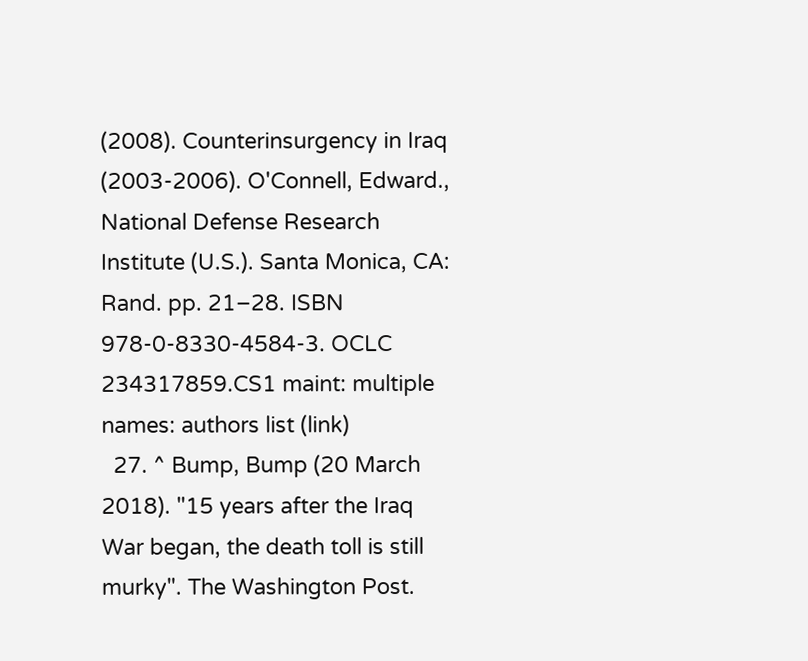(2008). Counterinsurgency in Iraq (2003-2006). O'Connell, Edward., National Defense Research Institute (U.S.). Santa Monica, CA: Rand. pp. 21–28. ISBN 978-0-8330-4584-3. OCLC 234317859.CS1 maint: multiple names: authors list (link)
  27. ^ Bump, Bump (20 March 2018). "15 years after the Iraq War began, the death toll is still murky". The Washington Post.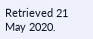Retrieved 21 May 2020.